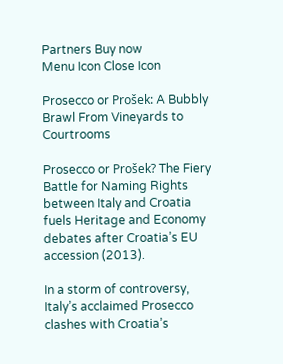Partners Buy now
Menu Icon Close Icon

Prosecco or Prošek: A Bubbly Brawl From Vineyards to Courtrooms

Prosecco or Prošek? The Fiery Battle for Naming Rights between Italy and Croatia fuels Heritage and Economy debates after Croatia’s EU accession (2013).

In a storm of controversy, Italy’s acclaimed Prosecco clashes with Croatia’s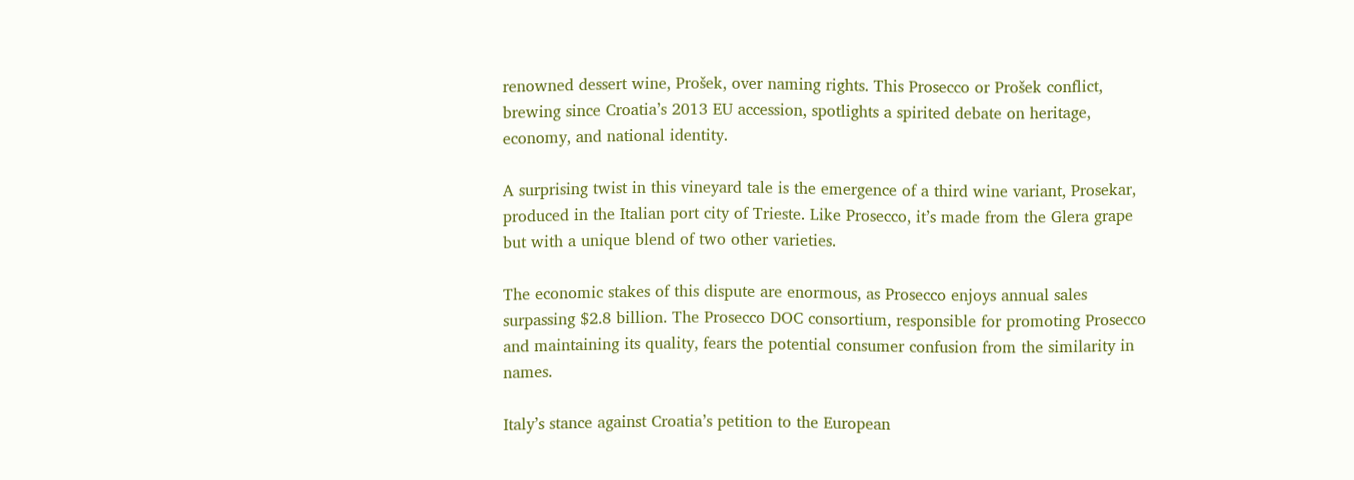renowned dessert wine, Prošek, over naming rights. This Prosecco or Prošek conflict, brewing since Croatia’s 2013 EU accession, spotlights a spirited debate on heritage, economy, and national identity.

A surprising twist in this vineyard tale is the emergence of a third wine variant, Prosekar, produced in the Italian port city of Trieste. Like Prosecco, it’s made from the Glera grape but with a unique blend of two other varieties.

The economic stakes of this dispute are enormous, as Prosecco enjoys annual sales surpassing $2.8 billion. The Prosecco DOC consortium, responsible for promoting Prosecco and maintaining its quality, fears the potential consumer confusion from the similarity in names.

Italy’s stance against Croatia’s petition to the European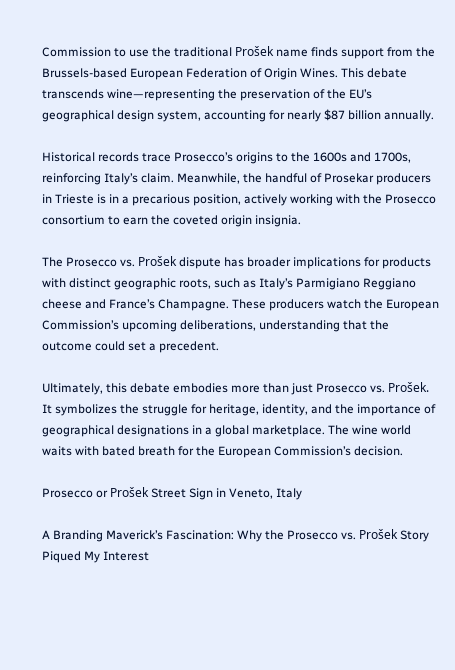Commission to use the traditional Prošek name finds support from the Brussels-based European Federation of Origin Wines. This debate transcends wine—representing the preservation of the EU’s geographical design system, accounting for nearly $87 billion annually.

Historical records trace Prosecco’s origins to the 1600s and 1700s, reinforcing Italy’s claim. Meanwhile, the handful of Prosekar producers in Trieste is in a precarious position, actively working with the Prosecco consortium to earn the coveted origin insignia.

The Prosecco vs. Prošek dispute has broader implications for products with distinct geographic roots, such as Italy’s Parmigiano Reggiano cheese and France’s Champagne. These producers watch the European Commission’s upcoming deliberations, understanding that the outcome could set a precedent.

Ultimately, this debate embodies more than just Prosecco vs. Prošek. It symbolizes the struggle for heritage, identity, and the importance of geographical designations in a global marketplace. The wine world waits with bated breath for the European Commission’s decision.

Prosecco or Prošek Street Sign in Veneto, Italy

A Branding Maverick’s Fascination: Why the Prosecco vs. Prošek Story Piqued My Interest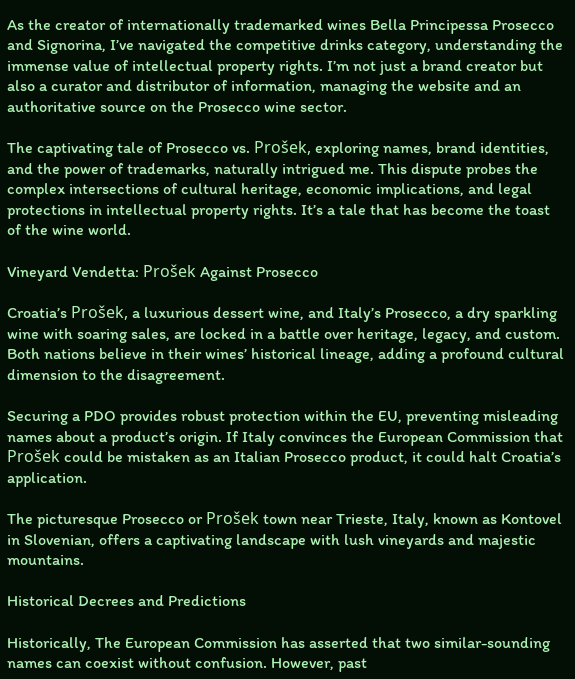As the creator of internationally trademarked wines Bella Principessa Prosecco and Signorina, I’ve navigated the competitive drinks category, understanding the immense value of intellectual property rights. I’m not just a brand creator but also a curator and distributor of information, managing the website and an authoritative source on the Prosecco wine sector.

The captivating tale of Prosecco vs. Prošek, exploring names, brand identities, and the power of trademarks, naturally intrigued me. This dispute probes the complex intersections of cultural heritage, economic implications, and legal protections in intellectual property rights. It’s a tale that has become the toast of the wine world.

Vineyard Vendetta: Prošek Against Prosecco

Croatia’s Prošek, a luxurious dessert wine, and Italy’s Prosecco, a dry sparkling wine with soaring sales, are locked in a battle over heritage, legacy, and custom. Both nations believe in their wines’ historical lineage, adding a profound cultural dimension to the disagreement.

Securing a PDO provides robust protection within the EU, preventing misleading names about a product’s origin. If Italy convinces the European Commission that Prošek could be mistaken as an Italian Prosecco product, it could halt Croatia’s application.

The picturesque Prosecco or Prošek town near Trieste, Italy, known as Kontovel in Slovenian, offers a captivating landscape with lush vineyards and majestic mountains.

Historical Decrees and Predictions

Historically, The European Commission has asserted that two similar-sounding names can coexist without confusion. However, past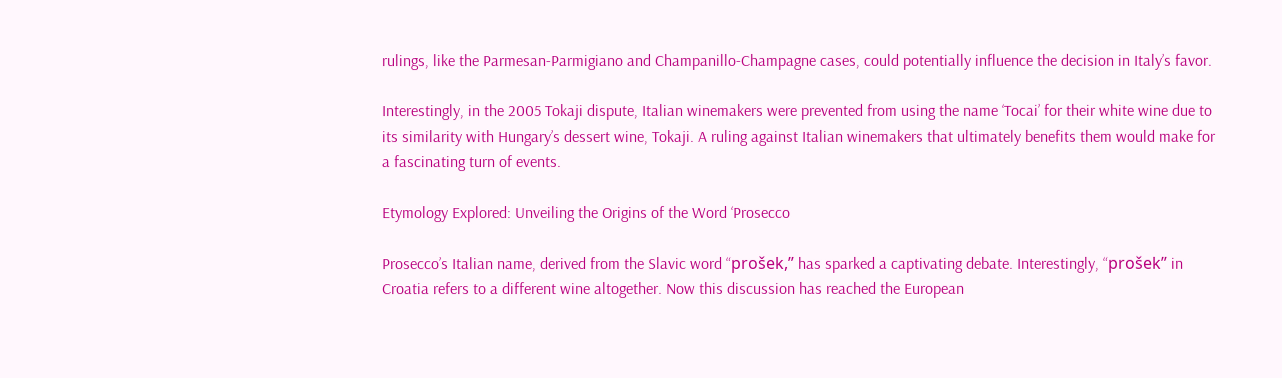rulings, like the Parmesan-Parmigiano and Champanillo-Champagne cases, could potentially influence the decision in Italy’s favor.

Interestingly, in the 2005 Tokaji dispute, Italian winemakers were prevented from using the name ‘Tocai’ for their white wine due to its similarity with Hungary’s dessert wine, Tokaji. A ruling against Italian winemakers that ultimately benefits them would make for a fascinating turn of events.

Etymology Explored: Unveiling the Origins of the Word ‘Prosecco

Prosecco’s Italian name, derived from the Slavic word “prošek,” has sparked a captivating debate. Interestingly, “prošek” in Croatia refers to a different wine altogether. Now this discussion has reached the European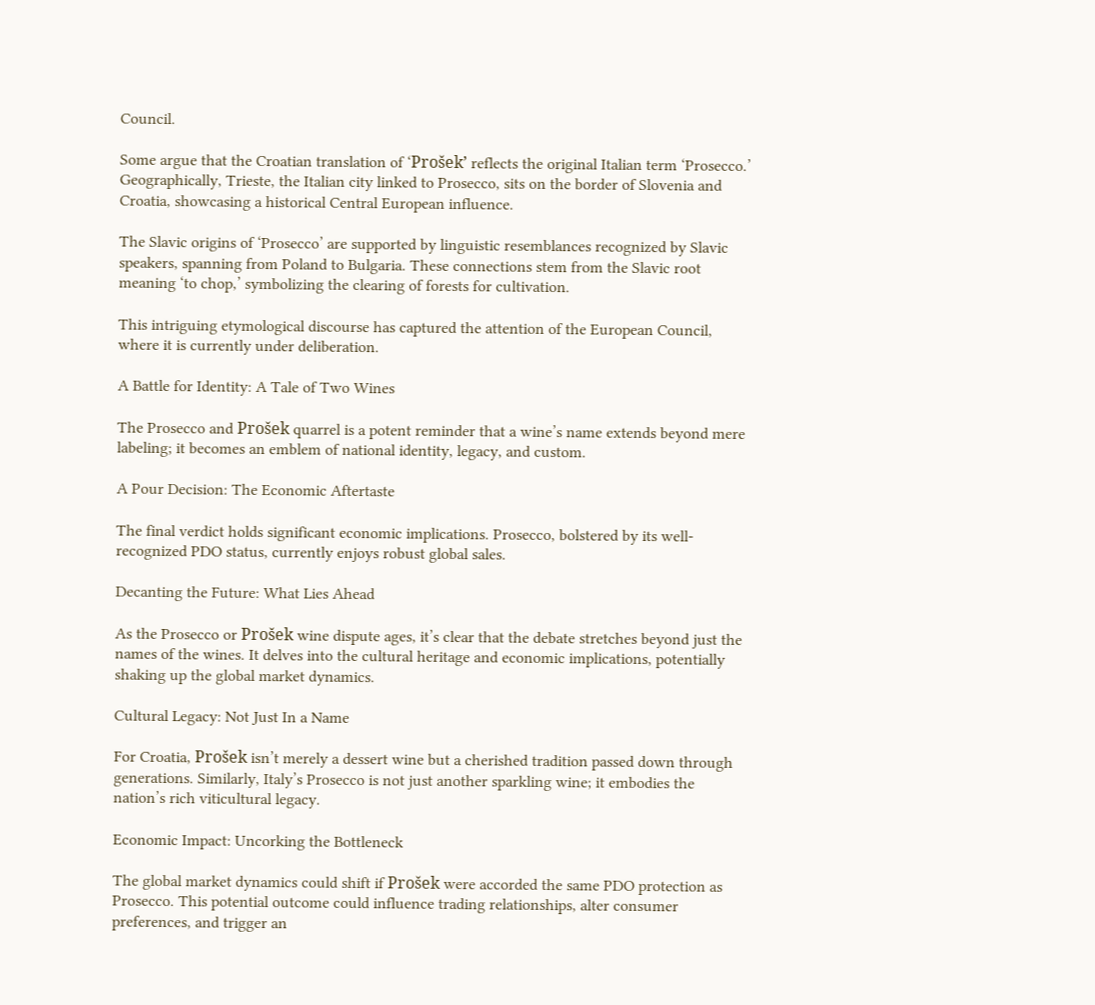Council.

Some argue that the Croatian translation of ‘Prošek’ reflects the original Italian term ‘Prosecco.’ Geographically, Trieste, the Italian city linked to Prosecco, sits on the border of Slovenia and Croatia, showcasing a historical Central European influence.

The Slavic origins of ‘Prosecco’ are supported by linguistic resemblances recognized by Slavic speakers, spanning from Poland to Bulgaria. These connections stem from the Slavic root meaning ‘to chop,’ symbolizing the clearing of forests for cultivation.

This intriguing etymological discourse has captured the attention of the European Council, where it is currently under deliberation.

A Battle for Identity: A Tale of Two Wines

The Prosecco and Prošek quarrel is a potent reminder that a wine’s name extends beyond mere labeling; it becomes an emblem of national identity, legacy, and custom.

A Pour Decision: The Economic Aftertaste

The final verdict holds significant economic implications. Prosecco, bolstered by its well-recognized PDO status, currently enjoys robust global sales.

Decanting the Future: What Lies Ahead

As the Prosecco or Prošek wine dispute ages, it’s clear that the debate stretches beyond just the names of the wines. It delves into the cultural heritage and economic implications, potentially shaking up the global market dynamics.

Cultural Legacy: Not Just In a Name

For Croatia, Prošek isn’t merely a dessert wine but a cherished tradition passed down through generations. Similarly, Italy’s Prosecco is not just another sparkling wine; it embodies the nation’s rich viticultural legacy.

Economic Impact: Uncorking the Bottleneck

The global market dynamics could shift if Prošek were accorded the same PDO protection as Prosecco. This potential outcome could influence trading relationships, alter consumer preferences, and trigger an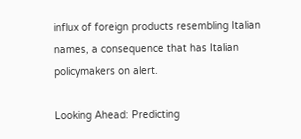influx of foreign products resembling Italian names, a consequence that has Italian policymakers on alert.

Looking Ahead: Predicting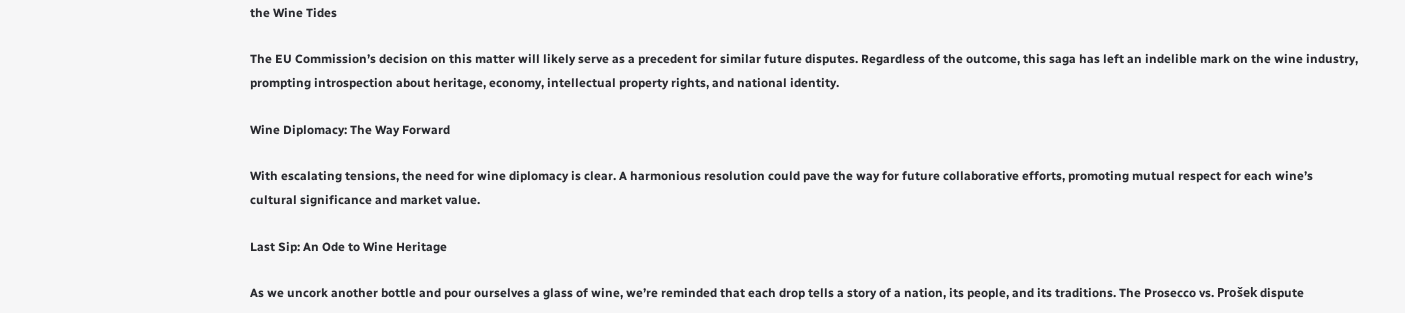the Wine Tides

The EU Commission’s decision on this matter will likely serve as a precedent for similar future disputes. Regardless of the outcome, this saga has left an indelible mark on the wine industry, prompting introspection about heritage, economy, intellectual property rights, and national identity.

Wine Diplomacy: The Way Forward

With escalating tensions, the need for wine diplomacy is clear. A harmonious resolution could pave the way for future collaborative efforts, promoting mutual respect for each wine’s cultural significance and market value.

Last Sip: An Ode to Wine Heritage

As we uncork another bottle and pour ourselves a glass of wine, we’re reminded that each drop tells a story of a nation, its people, and its traditions. The Prosecco vs. Prošek dispute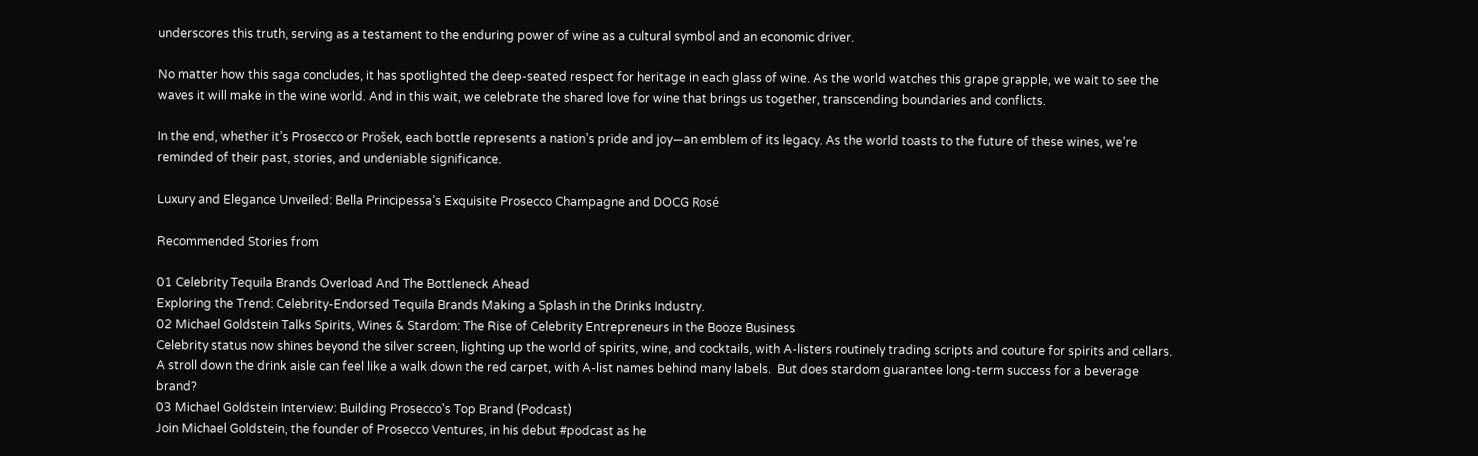underscores this truth, serving as a testament to the enduring power of wine as a cultural symbol and an economic driver.

No matter how this saga concludes, it has spotlighted the deep-seated respect for heritage in each glass of wine. As the world watches this grape grapple, we wait to see the waves it will make in the wine world. And in this wait, we celebrate the shared love for wine that brings us together, transcending boundaries and conflicts.

In the end, whether it’s Prosecco or Prošek, each bottle represents a nation’s pride and joy—an emblem of its legacy. As the world toasts to the future of these wines, we’re reminded of their past, stories, and undeniable significance.

Luxury and Elegance Unveiled: Bella Principessa’s Exquisite Prosecco Champagne and DOCG Rosé

Recommended Stories from

01 Celebrity Tequila Brands Overload And The Bottleneck Ahead
Exploring the Trend: Celebrity-Endorsed Tequila Brands Making a Splash in the Drinks Industry.
02 Michael Goldstein Talks Spirits, Wines & Stardom: The Rise of Celebrity Entrepreneurs in the Booze Business
Celebrity status now shines beyond the silver screen, lighting up the world of spirits, wine, and cocktails, with A-listers routinely trading scripts and couture for spirits and cellars.  A stroll down the drink aisle can feel like a walk down the red carpet, with A-list names behind many labels.  But does stardom guarantee long-term success for a beverage brand?
03 Michael Goldstein Interview: Building Prosecco's Top Brand (Podcast)
Join Michael Goldstein, the founder of Prosecco Ventures, in his debut #podcast as he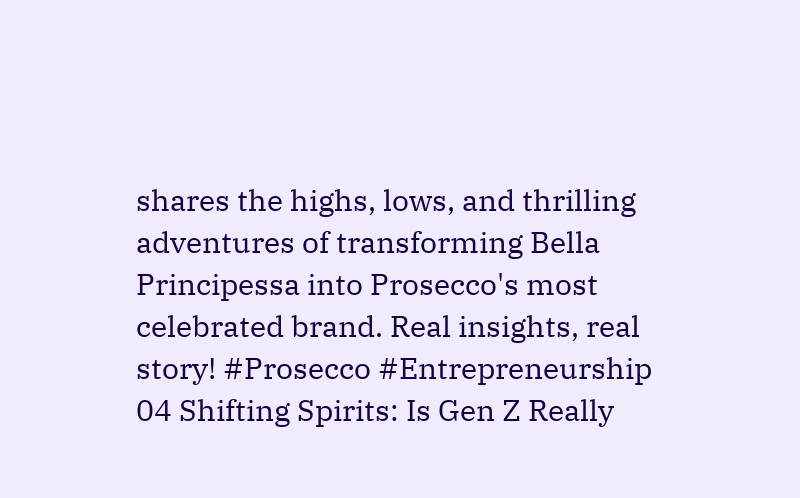shares the highs, lows, and thrilling adventures of transforming Bella Principessa into Prosecco's most celebrated brand. Real insights, real story! #Prosecco #Entrepreneurship
04 Shifting Spirits: Is Gen Z Really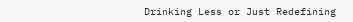Drinking Less or Just Redefining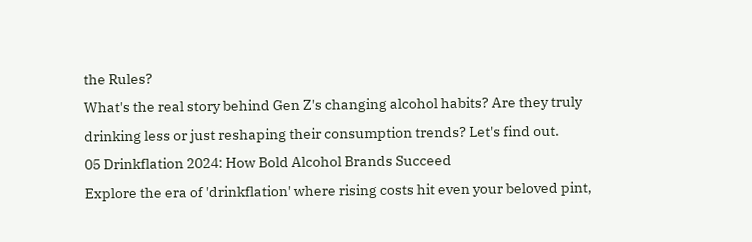the Rules?
What's the real story behind Gen Z's changing alcohol habits? Are they truly drinking less or just reshaping their consumption trends? Let's find out.
05 Drinkflation 2024: How Bold Alcohol Brands Succeed
Explore the era of 'drinkflation' where rising costs hit even your beloved pint,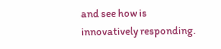and see how is innovatively responding.